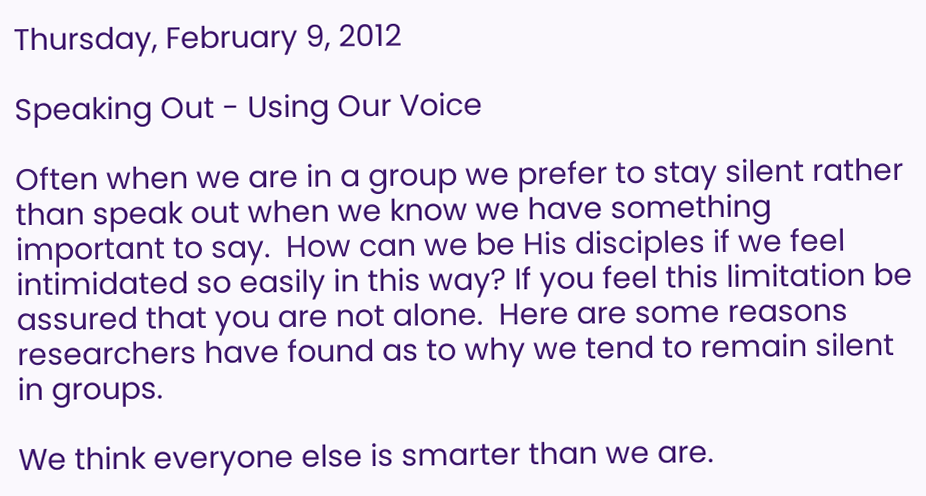Thursday, February 9, 2012

Speaking Out - Using Our Voice

Often when we are in a group we prefer to stay silent rather than speak out when we know we have something important to say.  How can we be His disciples if we feel intimidated so easily in this way? If you feel this limitation be assured that you are not alone.  Here are some reasons researchers have found as to why we tend to remain silent in groups.

We think everyone else is smarter than we are.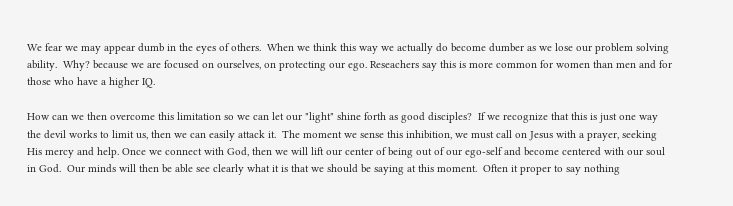We fear we may appear dumb in the eyes of others.  When we think this way we actually do become dumber as we lose our problem solving ability.  Why? because we are focused on ourselves, on protecting our ego. Reseachers say this is more common for women than men and for those who have a higher IQ.

How can we then overcome this limitation so we can let our "light" shine forth as good disciples?  If we recognize that this is just one way the devil works to limit us, then we can easily attack it.  The moment we sense this inhibition, we must call on Jesus with a prayer, seeking His mercy and help. Once we connect with God, then we will lift our center of being out of our ego-self and become centered with our soul in God.  Our minds will then be able see clearly what it is that we should be saying at this moment.  Often it proper to say nothing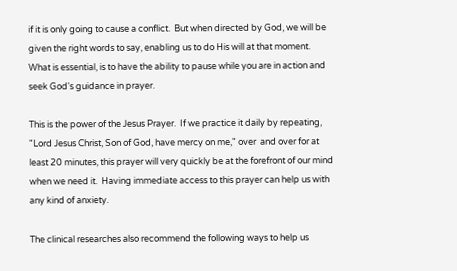if it is only going to cause a conflict.  But when directed by God, we will be given the right words to say, enabling us to do His will at that moment.  What is essential, is to have the ability to pause while you are in action and seek God's guidance in prayer.

This is the power of the Jesus Prayer.  If we practice it daily by repeating, "Lord Jesus Christ, Son of God, have mercy on me," over  and over for at least 20 minutes, this prayer will very quickly be at the forefront of our mind when we need it.  Having immediate access to this prayer can help us with any kind of anxiety.

The clinical researches also recommend the following ways to help us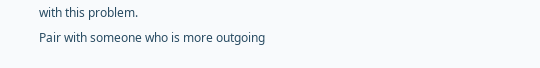with this problem.
Pair with someone who is more outgoing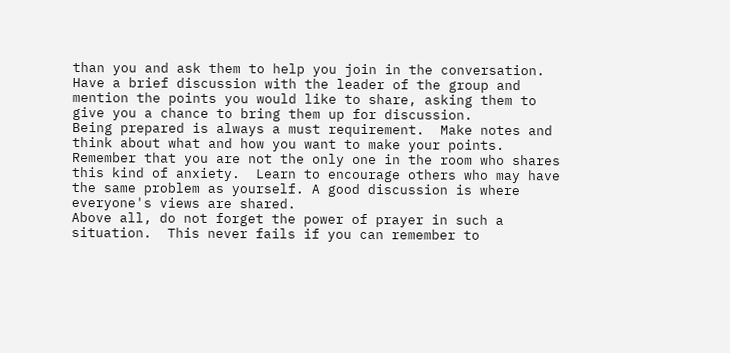than you and ask them to help you join in the conversation.
Have a brief discussion with the leader of the group and mention the points you would like to share, asking them to give you a chance to bring them up for discussion.
Being prepared is always a must requirement.  Make notes and think about what and how you want to make your points.
Remember that you are not the only one in the room who shares this kind of anxiety.  Learn to encourage others who may have the same problem as yourself. A good discussion is where everyone's views are shared.
Above all, do not forget the power of prayer in such a situation.  This never fails if you can remember to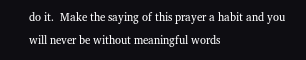do it.  Make the saying of this prayer a habit and you will never be without meaningful words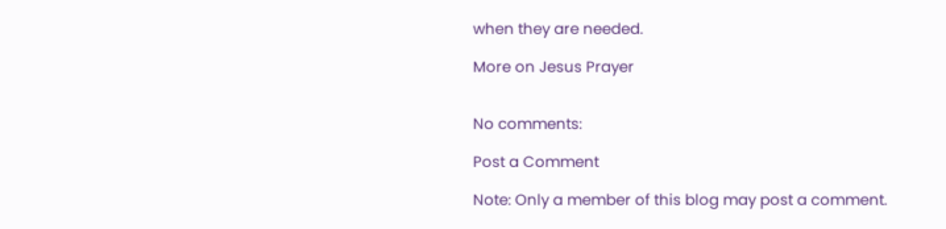when they are needed.

More on Jesus Prayer


No comments:

Post a Comment

Note: Only a member of this blog may post a comment.